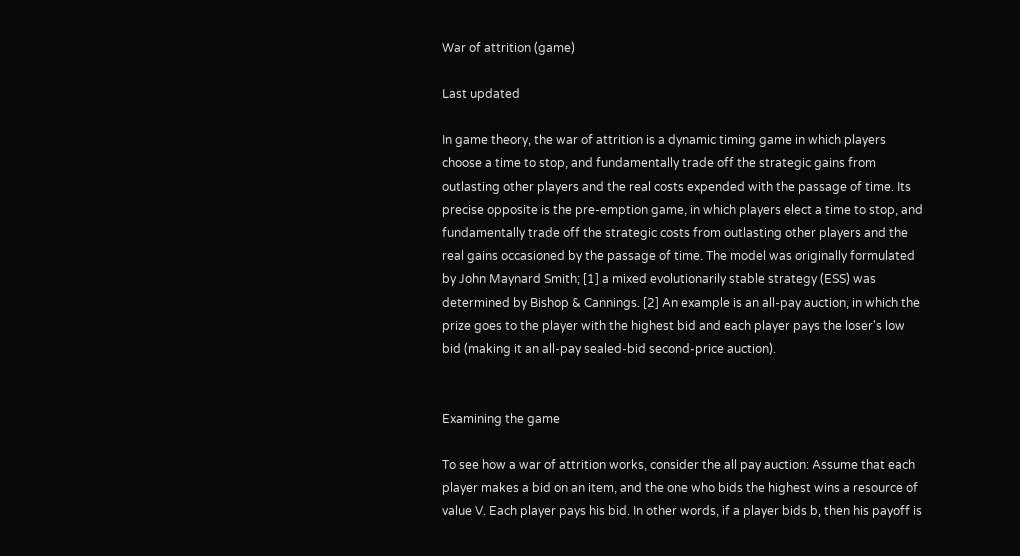War of attrition (game)

Last updated

In game theory, the war of attrition is a dynamic timing game in which players choose a time to stop, and fundamentally trade off the strategic gains from outlasting other players and the real costs expended with the passage of time. Its precise opposite is the pre-emption game, in which players elect a time to stop, and fundamentally trade off the strategic costs from outlasting other players and the real gains occasioned by the passage of time. The model was originally formulated by John Maynard Smith; [1] a mixed evolutionarily stable strategy (ESS) was determined by Bishop & Cannings. [2] An example is an all-pay auction, in which the prize goes to the player with the highest bid and each player pays the loser's low bid (making it an all-pay sealed-bid second-price auction).


Examining the game

To see how a war of attrition works, consider the all pay auction: Assume that each player makes a bid on an item, and the one who bids the highest wins a resource of value V. Each player pays his bid. In other words, if a player bids b, then his payoff is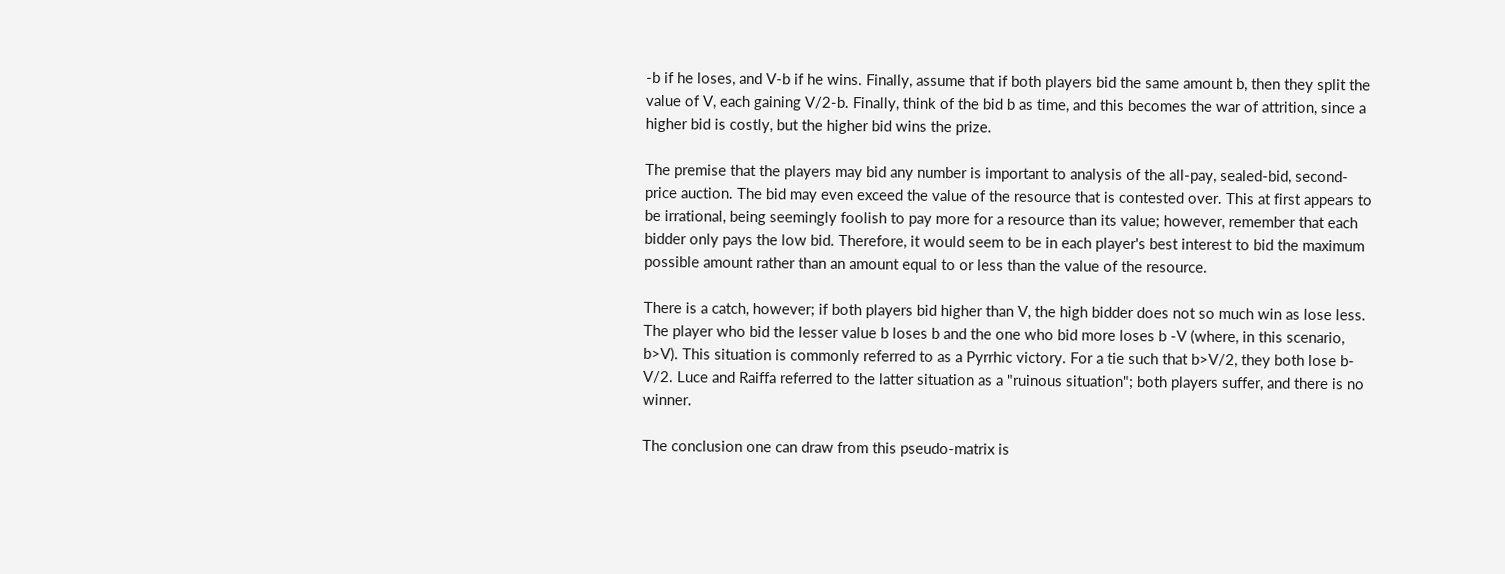-b if he loses, and V-b if he wins. Finally, assume that if both players bid the same amount b, then they split the value of V, each gaining V/2-b. Finally, think of the bid b as time, and this becomes the war of attrition, since a higher bid is costly, but the higher bid wins the prize.

The premise that the players may bid any number is important to analysis of the all-pay, sealed-bid, second-price auction. The bid may even exceed the value of the resource that is contested over. This at first appears to be irrational, being seemingly foolish to pay more for a resource than its value; however, remember that each bidder only pays the low bid. Therefore, it would seem to be in each player's best interest to bid the maximum possible amount rather than an amount equal to or less than the value of the resource.

There is a catch, however; if both players bid higher than V, the high bidder does not so much win as lose less. The player who bid the lesser value b loses b and the one who bid more loses b -V (where, in this scenario, b>V). This situation is commonly referred to as a Pyrrhic victory. For a tie such that b>V/2, they both lose b-V/2. Luce and Raiffa referred to the latter situation as a "ruinous situation"; both players suffer, and there is no winner.

The conclusion one can draw from this pseudo-matrix is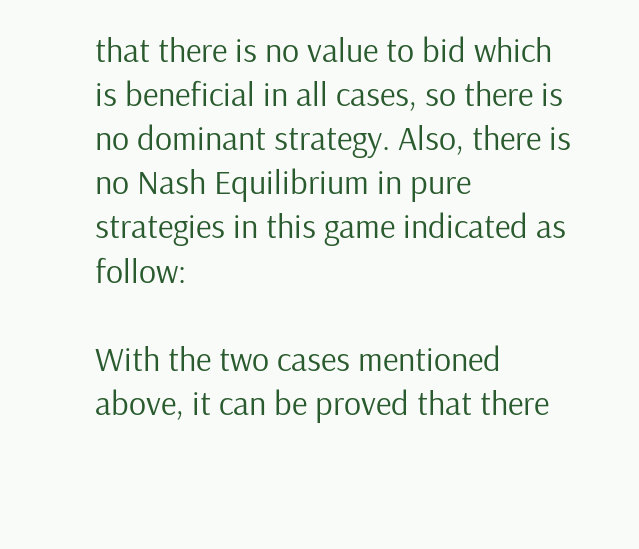that there is no value to bid which is beneficial in all cases, so there is no dominant strategy. Also, there is no Nash Equilibrium in pure strategies in this game indicated as follow:

With the two cases mentioned above, it can be proved that there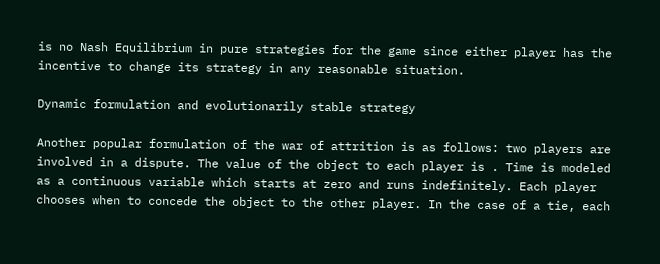is no Nash Equilibrium in pure strategies for the game since either player has the incentive to change its strategy in any reasonable situation.

Dynamic formulation and evolutionarily stable strategy

Another popular formulation of the war of attrition is as follows: two players are involved in a dispute. The value of the object to each player is . Time is modeled as a continuous variable which starts at zero and runs indefinitely. Each player chooses when to concede the object to the other player. In the case of a tie, each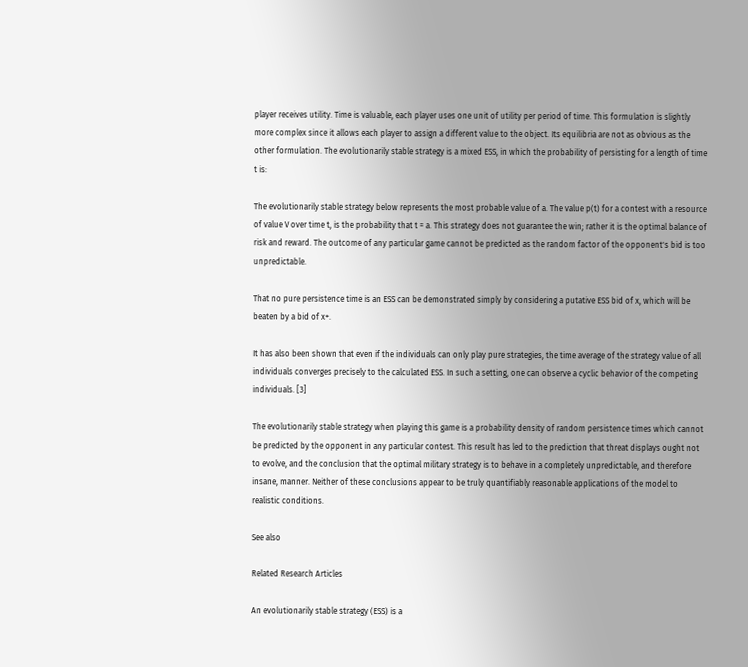player receives utility. Time is valuable, each player uses one unit of utility per period of time. This formulation is slightly more complex since it allows each player to assign a different value to the object. Its equilibria are not as obvious as the other formulation. The evolutionarily stable strategy is a mixed ESS, in which the probability of persisting for a length of time t is:

The evolutionarily stable strategy below represents the most probable value of a. The value p(t) for a contest with a resource of value V over time t, is the probability that t = a. This strategy does not guarantee the win; rather it is the optimal balance of risk and reward. The outcome of any particular game cannot be predicted as the random factor of the opponent's bid is too unpredictable.

That no pure persistence time is an ESS can be demonstrated simply by considering a putative ESS bid of x, which will be beaten by a bid of x+.

It has also been shown that even if the individuals can only play pure strategies, the time average of the strategy value of all individuals converges precisely to the calculated ESS. In such a setting, one can observe a cyclic behavior of the competing individuals. [3]

The evolutionarily stable strategy when playing this game is a probability density of random persistence times which cannot be predicted by the opponent in any particular contest. This result has led to the prediction that threat displays ought not to evolve, and the conclusion that the optimal military strategy is to behave in a completely unpredictable, and therefore insane, manner. Neither of these conclusions appear to be truly quantifiably reasonable applications of the model to realistic conditions.

See also

Related Research Articles

An evolutionarily stable strategy (ESS) is a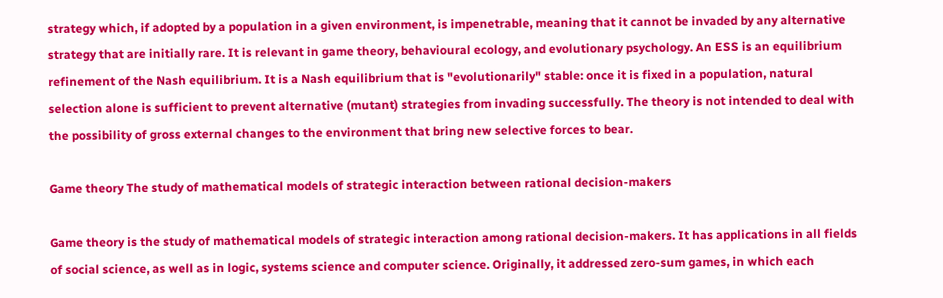strategy which, if adopted by a population in a given environment, is impenetrable, meaning that it cannot be invaded by any alternative strategy that are initially rare. It is relevant in game theory, behavioural ecology, and evolutionary psychology. An ESS is an equilibrium refinement of the Nash equilibrium. It is a Nash equilibrium that is "evolutionarily" stable: once it is fixed in a population, natural selection alone is sufficient to prevent alternative (mutant) strategies from invading successfully. The theory is not intended to deal with the possibility of gross external changes to the environment that bring new selective forces to bear.

Game theory The study of mathematical models of strategic interaction between rational decision-makers

Game theory is the study of mathematical models of strategic interaction among rational decision-makers. It has applications in all fields of social science, as well as in logic, systems science and computer science. Originally, it addressed zero-sum games, in which each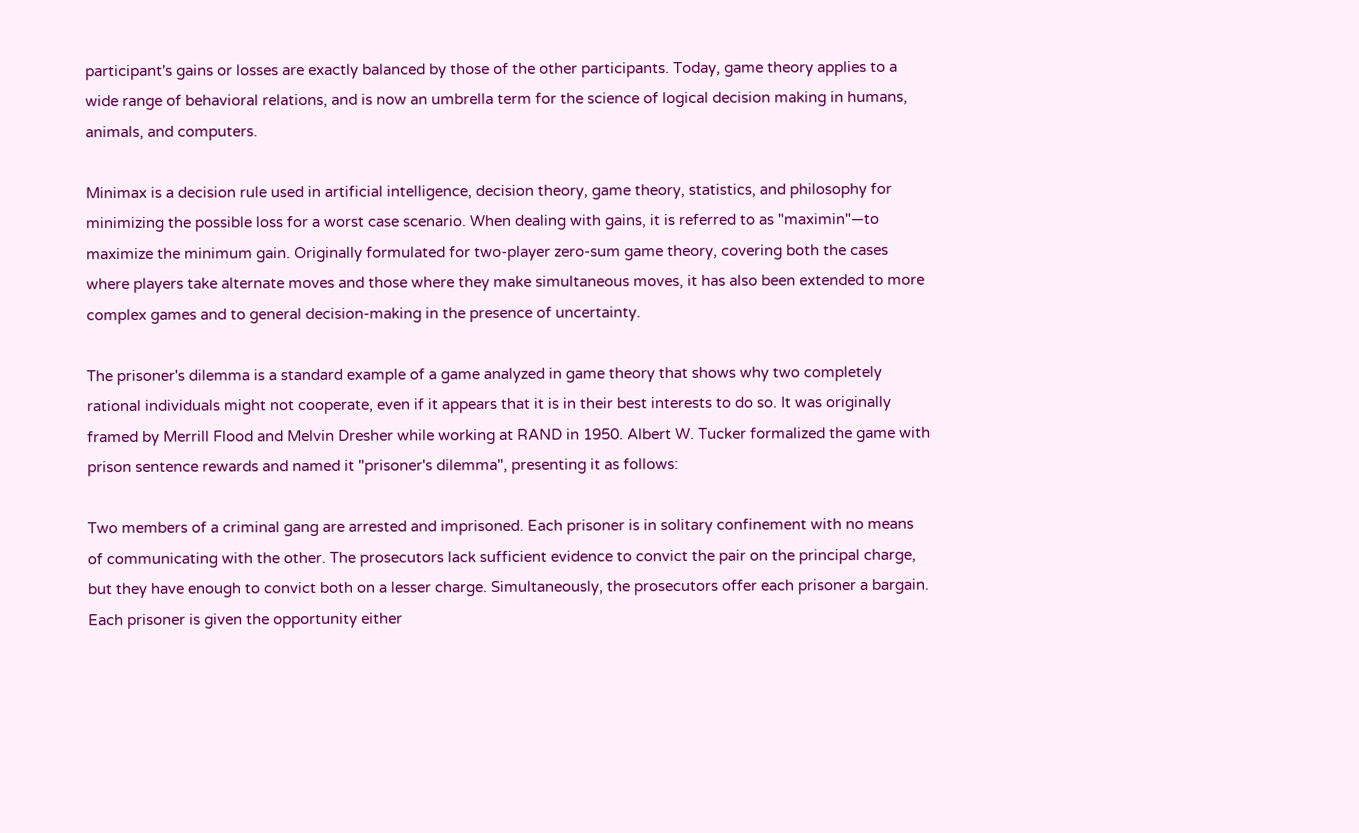participant's gains or losses are exactly balanced by those of the other participants. Today, game theory applies to a wide range of behavioral relations, and is now an umbrella term for the science of logical decision making in humans, animals, and computers.

Minimax is a decision rule used in artificial intelligence, decision theory, game theory, statistics, and philosophy for minimizing the possible loss for a worst case scenario. When dealing with gains, it is referred to as "maximin"—to maximize the minimum gain. Originally formulated for two-player zero-sum game theory, covering both the cases where players take alternate moves and those where they make simultaneous moves, it has also been extended to more complex games and to general decision-making in the presence of uncertainty.

The prisoner's dilemma is a standard example of a game analyzed in game theory that shows why two completely rational individuals might not cooperate, even if it appears that it is in their best interests to do so. It was originally framed by Merrill Flood and Melvin Dresher while working at RAND in 1950. Albert W. Tucker formalized the game with prison sentence rewards and named it "prisoner's dilemma", presenting it as follows:

Two members of a criminal gang are arrested and imprisoned. Each prisoner is in solitary confinement with no means of communicating with the other. The prosecutors lack sufficient evidence to convict the pair on the principal charge, but they have enough to convict both on a lesser charge. Simultaneously, the prosecutors offer each prisoner a bargain. Each prisoner is given the opportunity either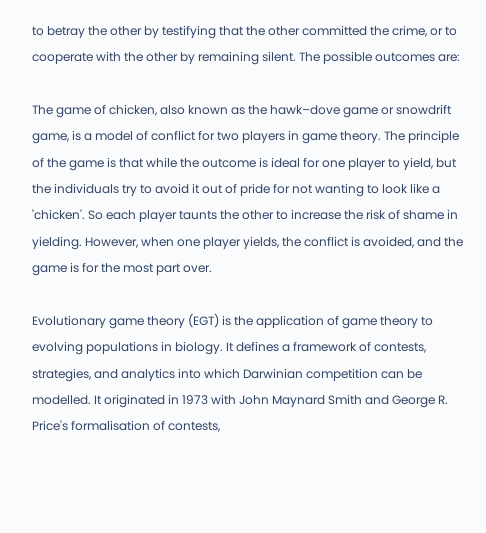to betray the other by testifying that the other committed the crime, or to cooperate with the other by remaining silent. The possible outcomes are:

The game of chicken, also known as the hawk–dove game or snowdrift game, is a model of conflict for two players in game theory. The principle of the game is that while the outcome is ideal for one player to yield, but the individuals try to avoid it out of pride for not wanting to look like a 'chicken'. So each player taunts the other to increase the risk of shame in yielding. However, when one player yields, the conflict is avoided, and the game is for the most part over.

Evolutionary game theory (EGT) is the application of game theory to evolving populations in biology. It defines a framework of contests, strategies, and analytics into which Darwinian competition can be modelled. It originated in 1973 with John Maynard Smith and George R. Price's formalisation of contests,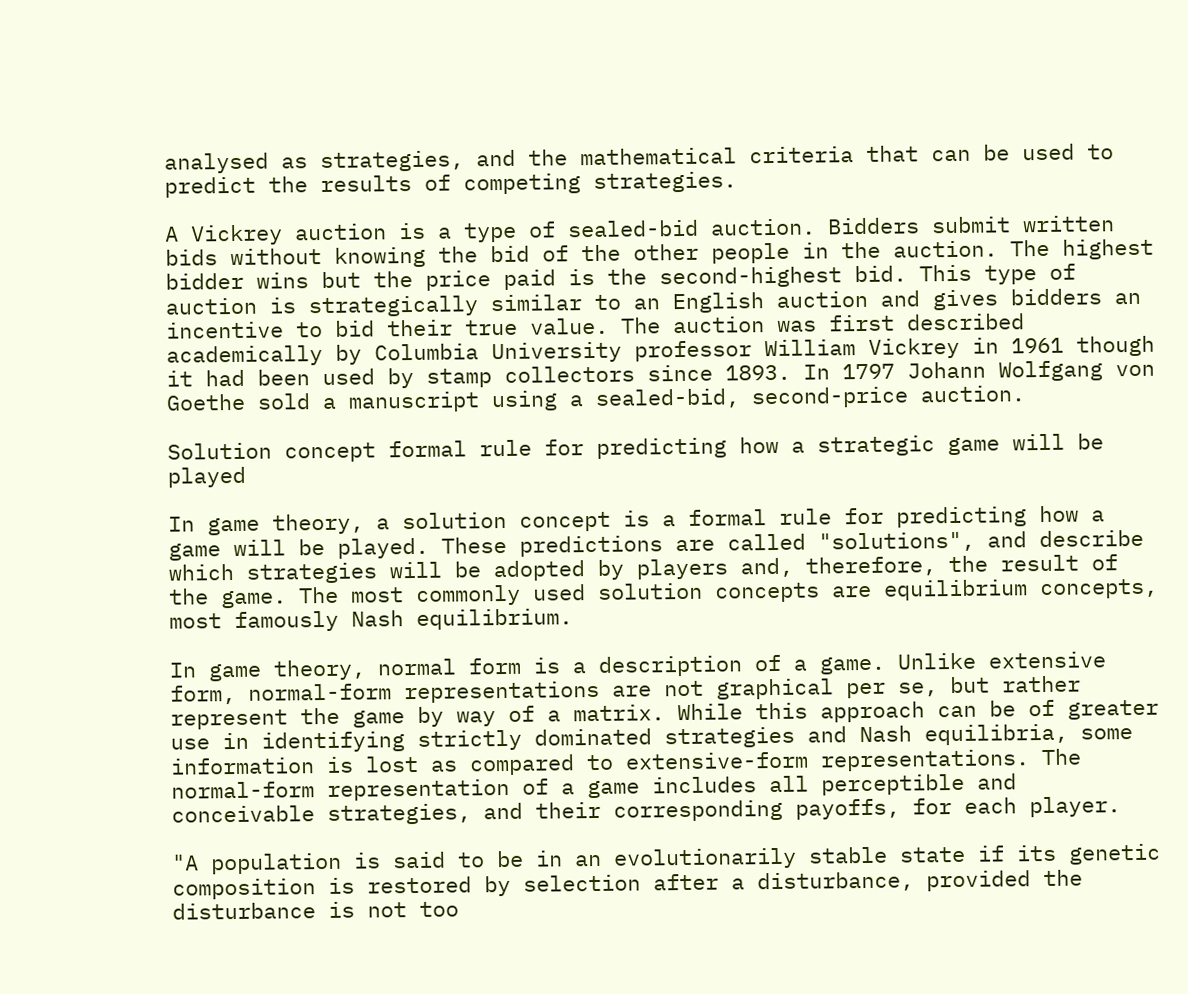analysed as strategies, and the mathematical criteria that can be used to predict the results of competing strategies.

A Vickrey auction is a type of sealed-bid auction. Bidders submit written bids without knowing the bid of the other people in the auction. The highest bidder wins but the price paid is the second-highest bid. This type of auction is strategically similar to an English auction and gives bidders an incentive to bid their true value. The auction was first described academically by Columbia University professor William Vickrey in 1961 though it had been used by stamp collectors since 1893. In 1797 Johann Wolfgang von Goethe sold a manuscript using a sealed-bid, second-price auction.

Solution concept formal rule for predicting how a strategic game will be played

In game theory, a solution concept is a formal rule for predicting how a game will be played. These predictions are called "solutions", and describe which strategies will be adopted by players and, therefore, the result of the game. The most commonly used solution concepts are equilibrium concepts, most famously Nash equilibrium.

In game theory, normal form is a description of a game. Unlike extensive form, normal-form representations are not graphical per se, but rather represent the game by way of a matrix. While this approach can be of greater use in identifying strictly dominated strategies and Nash equilibria, some information is lost as compared to extensive-form representations. The normal-form representation of a game includes all perceptible and conceivable strategies, and their corresponding payoffs, for each player.

"A population is said to be in an evolutionarily stable state if its genetic composition is restored by selection after a disturbance, provided the disturbance is not too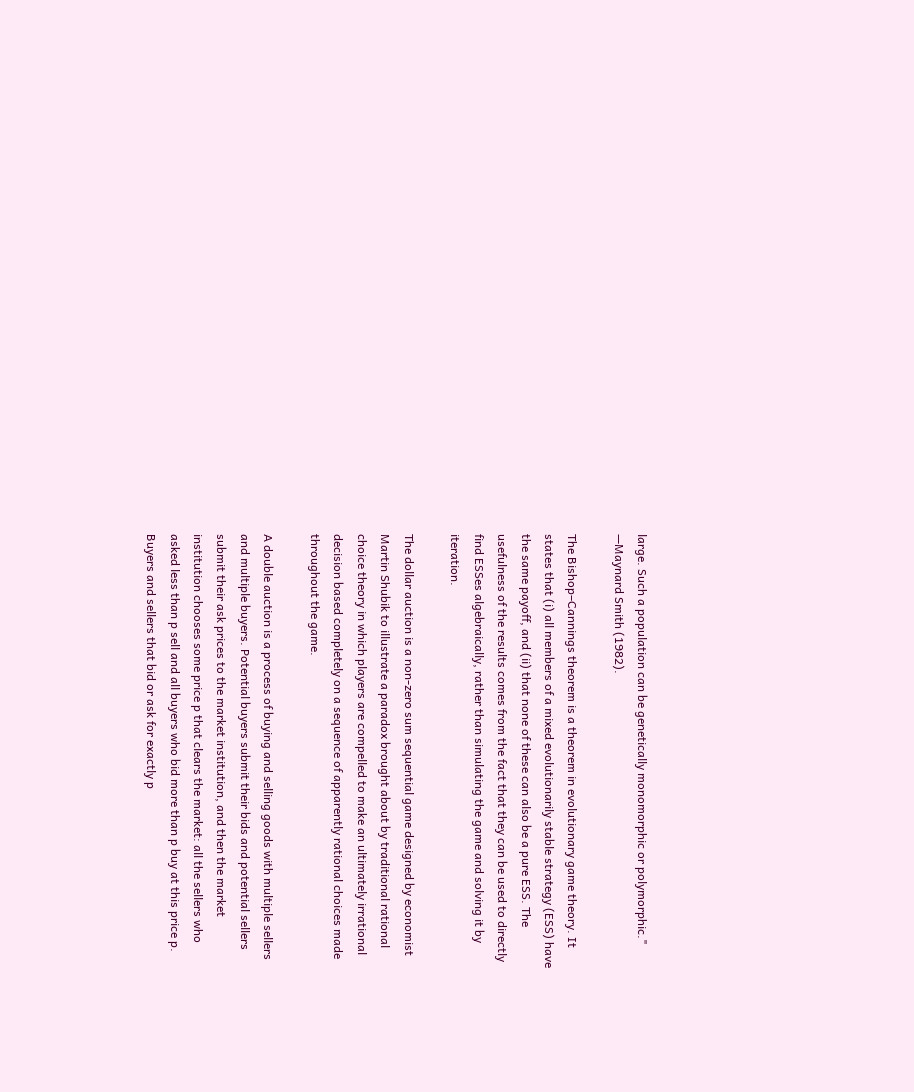large. Such a population can be genetically monomorphic or polymorphic." —Maynard Smith (1982).

The Bishop–Cannings theorem is a theorem in evolutionary game theory. It states that (i) all members of a mixed evolutionarily stable strategy (ESS) have the same payoff, and (ii) that none of these can also be a pure ESS. The usefulness of the results comes from the fact that they can be used to directly find ESSes algebraically, rather than simulating the game and solving it by iteration.

The dollar auction is a non-zero sum sequential game designed by economist Martin Shubik to illustrate a paradox brought about by traditional rational choice theory in which players are compelled to make an ultimately irrational decision based completely on a sequence of apparently rational choices made throughout the game.

A double auction is a process of buying and selling goods with multiple sellers and multiple buyers. Potential buyers submit their bids and potential sellers submit their ask prices to the market institution, and then the market institution chooses some price p that clears the market: all the sellers who asked less than p sell and all buyers who bid more than p buy at this price p. Buyers and sellers that bid or ask for exactly p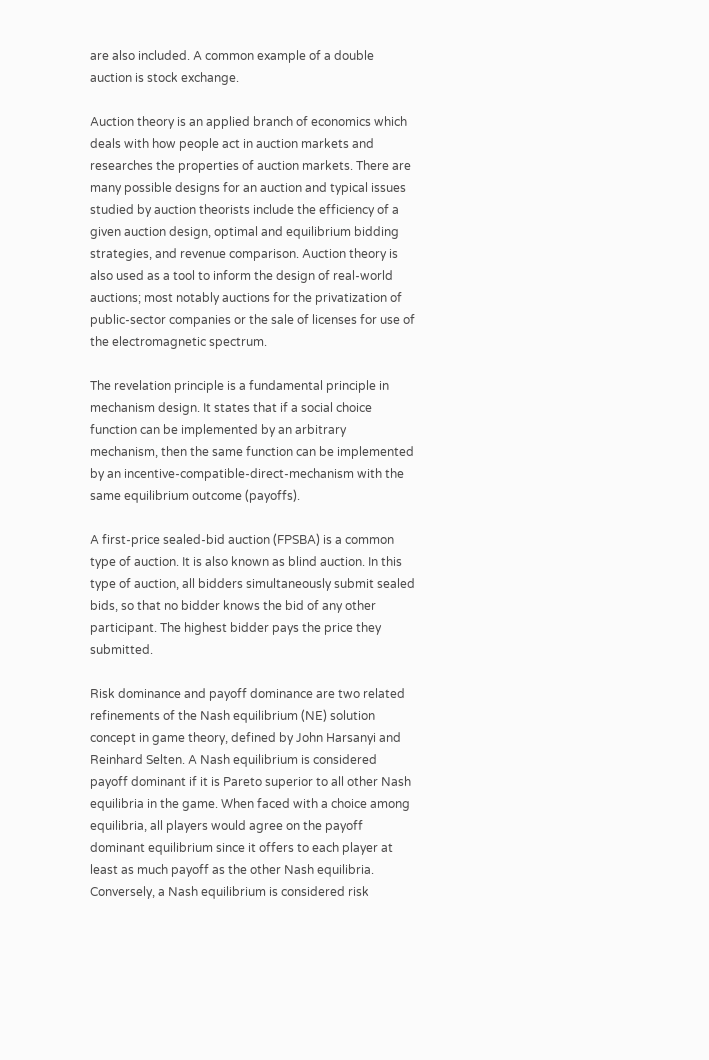are also included. A common example of a double auction is stock exchange.

Auction theory is an applied branch of economics which deals with how people act in auction markets and researches the properties of auction markets. There are many possible designs for an auction and typical issues studied by auction theorists include the efficiency of a given auction design, optimal and equilibrium bidding strategies, and revenue comparison. Auction theory is also used as a tool to inform the design of real-world auctions; most notably auctions for the privatization of public-sector companies or the sale of licenses for use of the electromagnetic spectrum.

The revelation principle is a fundamental principle in mechanism design. It states that if a social choice function can be implemented by an arbitrary mechanism, then the same function can be implemented by an incentive-compatible-direct-mechanism with the same equilibrium outcome (payoffs).

A first-price sealed-bid auction (FPSBA) is a common type of auction. It is also known as blind auction. In this type of auction, all bidders simultaneously submit sealed bids, so that no bidder knows the bid of any other participant. The highest bidder pays the price they submitted.

Risk dominance and payoff dominance are two related refinements of the Nash equilibrium (NE) solution concept in game theory, defined by John Harsanyi and Reinhard Selten. A Nash equilibrium is considered payoff dominant if it is Pareto superior to all other Nash equilibria in the game. When faced with a choice among equilibria, all players would agree on the payoff dominant equilibrium since it offers to each player at least as much payoff as the other Nash equilibria. Conversely, a Nash equilibrium is considered risk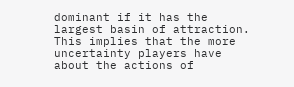dominant if it has the largest basin of attraction. This implies that the more uncertainty players have about the actions of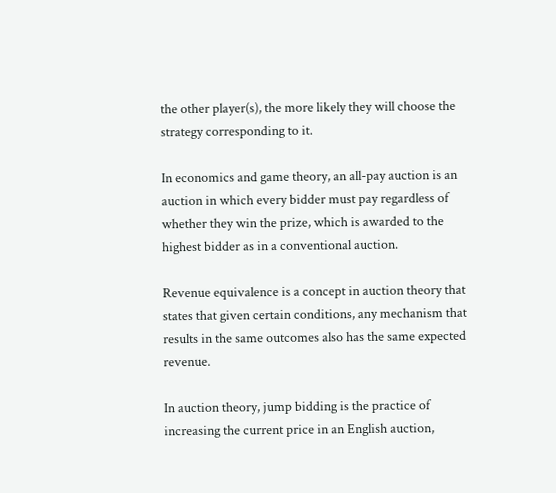the other player(s), the more likely they will choose the strategy corresponding to it.

In economics and game theory, an all-pay auction is an auction in which every bidder must pay regardless of whether they win the prize, which is awarded to the highest bidder as in a conventional auction.

Revenue equivalence is a concept in auction theory that states that given certain conditions, any mechanism that results in the same outcomes also has the same expected revenue.

In auction theory, jump bidding is the practice of increasing the current price in an English auction,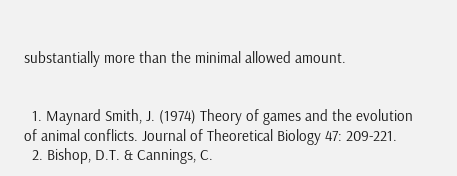substantially more than the minimal allowed amount.


  1. Maynard Smith, J. (1974) Theory of games and the evolution of animal conflicts. Journal of Theoretical Biology 47: 209-221.
  2. Bishop, D.T. & Cannings, C.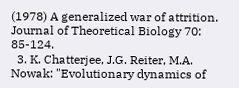(1978) A generalized war of attrition. Journal of Theoretical Biology 70: 85-124.
  3. K. Chatterjee, J.G. Reiter, M.A. Nowak: "Evolutionary dynamics of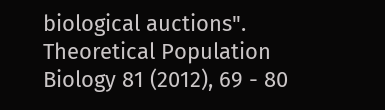biological auctions". Theoretical Population Biology 81 (2012), 69 - 80